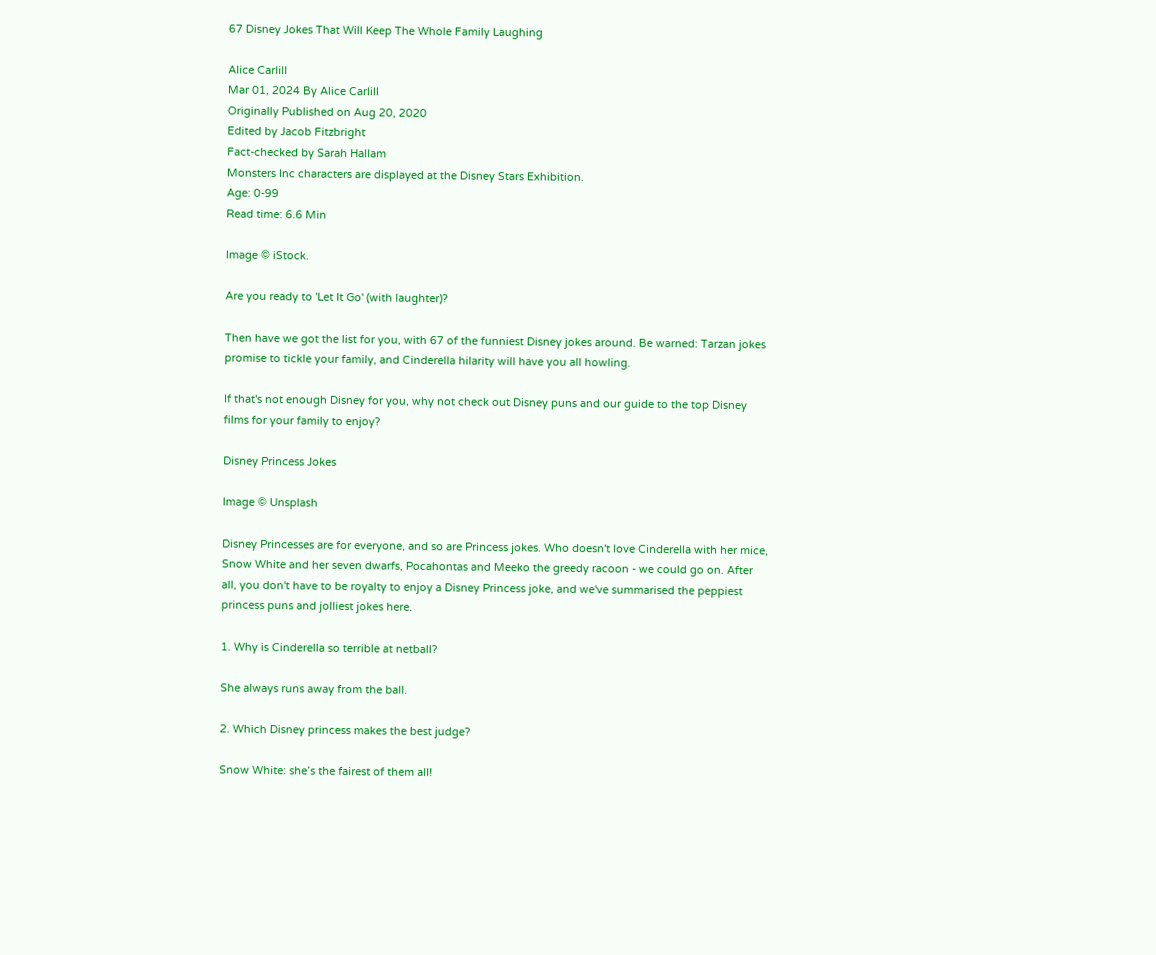67 Disney Jokes That Will Keep The Whole Family Laughing

Alice Carlill
Mar 01, 2024 By Alice Carlill
Originally Published on Aug 20, 2020
Edited by Jacob Fitzbright
Fact-checked by Sarah Hallam
Monsters Inc characters are displayed at the Disney Stars Exhibition.
Age: 0-99
Read time: 6.6 Min

Image © iStock.

Are you ready to 'Let It Go' (with laughter)?

Then have we got the list for you, with 67 of the funniest Disney jokes around. Be warned: Tarzan jokes promise to tickle your family, and Cinderella hilarity will have you all howling.

If that's not enough Disney for you, why not check out Disney puns and our guide to the top Disney films for your family to enjoy?

Disney Princess Jokes

Image © Unsplash

Disney Princesses are for everyone, and so are Princess jokes. Who doesn't love Cinderella with her mice, Snow White and her seven dwarfs, Pocahontas and Meeko the greedy racoon - we could go on. After all, you don't have to be royalty to enjoy a Disney Princess joke, and we've summarised the peppiest princess puns and jolliest jokes here.

1. Why is Cinderella so terrible at netball?

She always runs away from the ball.

2. Which Disney princess makes the best judge?

Snow White: she’s the fairest of them all!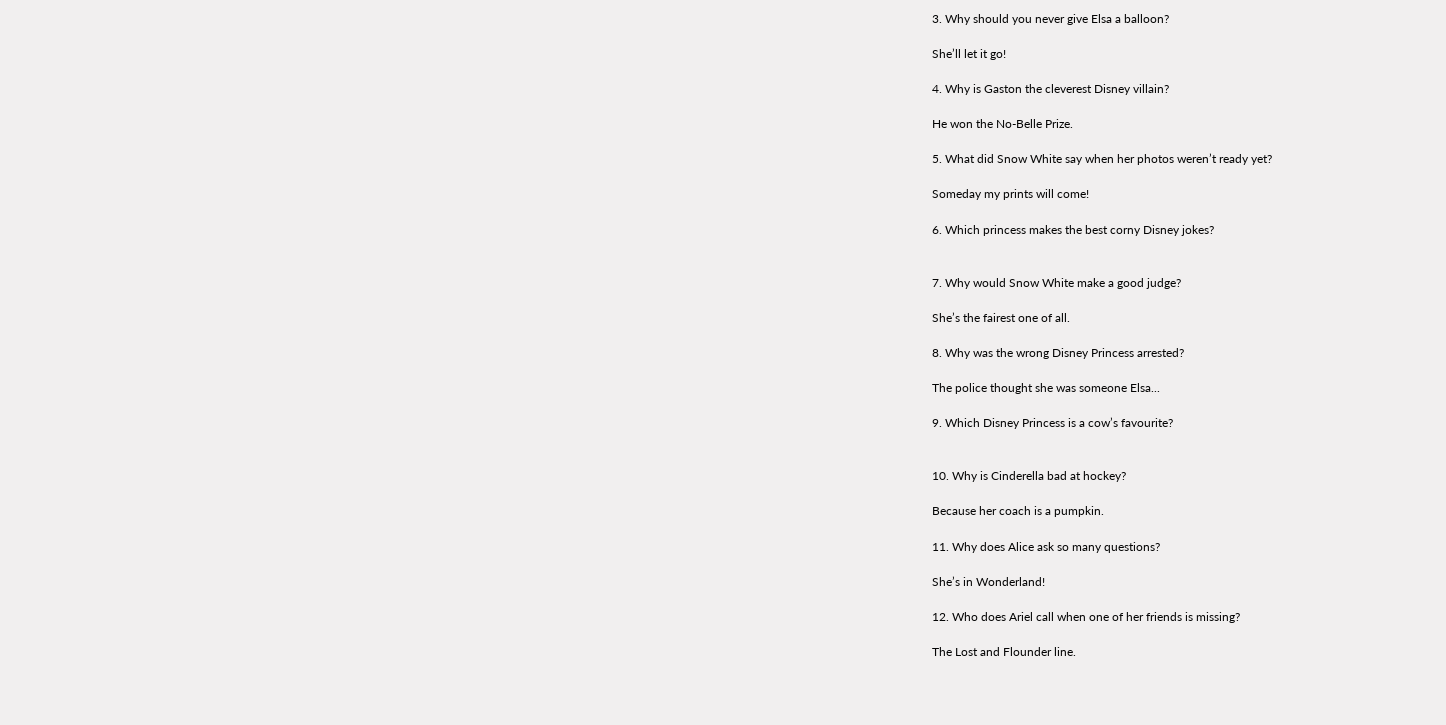3. Why should you never give Elsa a balloon?

She’ll let it go!

4. Why is Gaston the cleverest Disney villain?

He won the No-Belle Prize.

5. What did Snow White say when her photos weren’t ready yet?

Someday my prints will come!

6. Which princess makes the best corny Disney jokes?


7. Why would Snow White make a good judge?

She’s the fairest one of all.

8. Why was the wrong Disney Princess arrested?

The police thought she was someone Elsa...

9. Which Disney Princess is a cow’s favourite?


10. Why is Cinderella bad at hockey?

Because her coach is a pumpkin.

11. Why does Alice ask so many questions?

She’s in Wonderland!

12. Who does Ariel call when one of her friends is missing?

The Lost and Flounder line.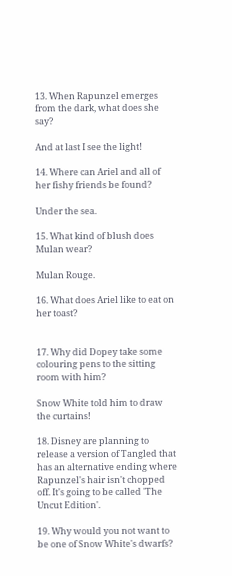13. When Rapunzel emerges from the dark, what does she say?

And at last I see the light!

14. Where can Ariel and all of her fishy friends be found?

Under the sea.

15. What kind of blush does Mulan wear?

Mulan Rouge.

16. What does Ariel like to eat on her toast?


17. Why did Dopey take some colouring pens to the sitting room with him?

Snow White told him to draw the curtains!

18. Disney are planning to release a version of Tangled that has an alternative ending where Rapunzel's hair isn't chopped off. It's going to be called 'The Uncut Edition'.

19. Why would you not want to be one of Snow White's dwarfs?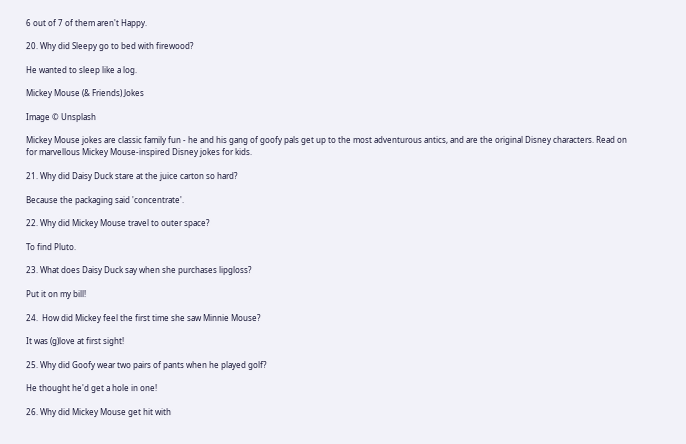6 out of 7 of them aren't Happy.

20. Why did Sleepy go to bed with firewood?

He wanted to sleep like a log.

Mickey Mouse (& Friends) Jokes

Image © Unsplash

Mickey Mouse jokes are classic family fun - he and his gang of goofy pals get up to the most adventurous antics, and are the original Disney characters. Read on for marvellous Mickey Mouse-inspired Disney jokes for kids.

21. Why did Daisy Duck stare at the juice carton so hard?

Because the packaging said 'concentrate'.

22. Why did Mickey Mouse travel to outer space?

To find Pluto.

23. What does Daisy Duck say when she purchases lipgloss?

Put it on my bill!

24.  How did Mickey feel the first time she saw Minnie Mouse?

It was (g)love at first sight!

25. Why did Goofy wear two pairs of pants when he played golf?

He thought he'd get a hole in one!

26. Why did Mickey Mouse get hit with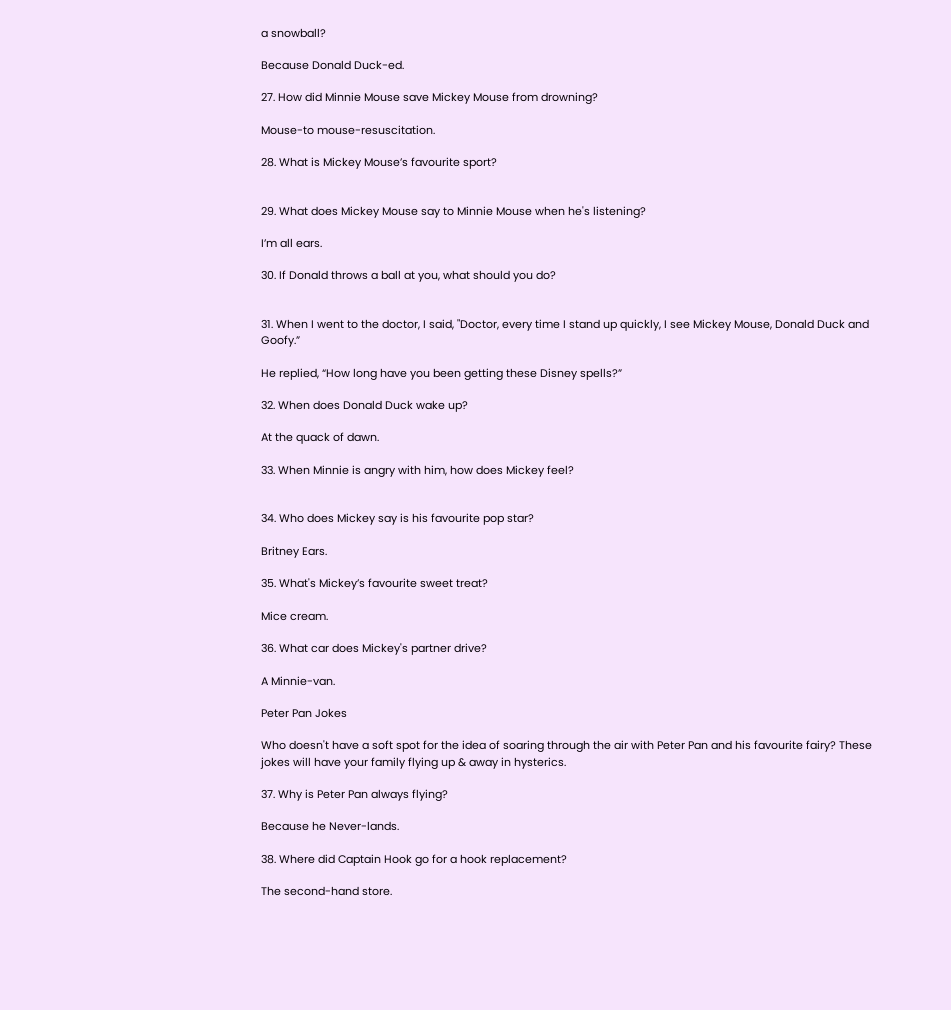a snowball?

Because Donald Duck-ed.

27. How did Minnie Mouse save Mickey Mouse from drowning?

Mouse-to mouse-resuscitation.

28. What is Mickey Mouse’s favourite sport?


29. What does Mickey Mouse say to Minnie Mouse when he's listening?

I’m all ears.

30. If Donald throws a ball at you, what should you do?


31. When I went to the doctor, I said, "Doctor, every time I stand up quickly, I see Mickey Mouse, Donald Duck and Goofy.”

He replied, “How long have you been getting these Disney spells?”

32. When does Donald Duck wake up?

At the quack of dawn.

33. When Minnie is angry with him, how does Mickey feel?


34. Who does Mickey say is his favourite pop star?

Britney Ears.

35. What's Mickey’s favourite sweet treat?

Mice cream.

36. What car does Mickey's partner drive?

A Minnie-van.

Peter Pan Jokes

Who doesn't have a soft spot for the idea of soaring through the air with Peter Pan and his favourite fairy? These jokes will have your family flying up & away in hysterics.

37. Why is Peter Pan always flying?

Because he Never-lands.

38. Where did Captain Hook go for a hook replacement?

The second-hand store.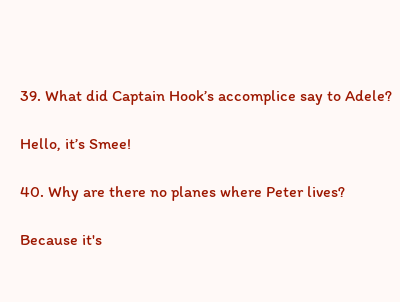39. What did Captain Hook’s accomplice say to Adele?

Hello, it’s Smee!

40. Why are there no planes where Peter lives?

Because it's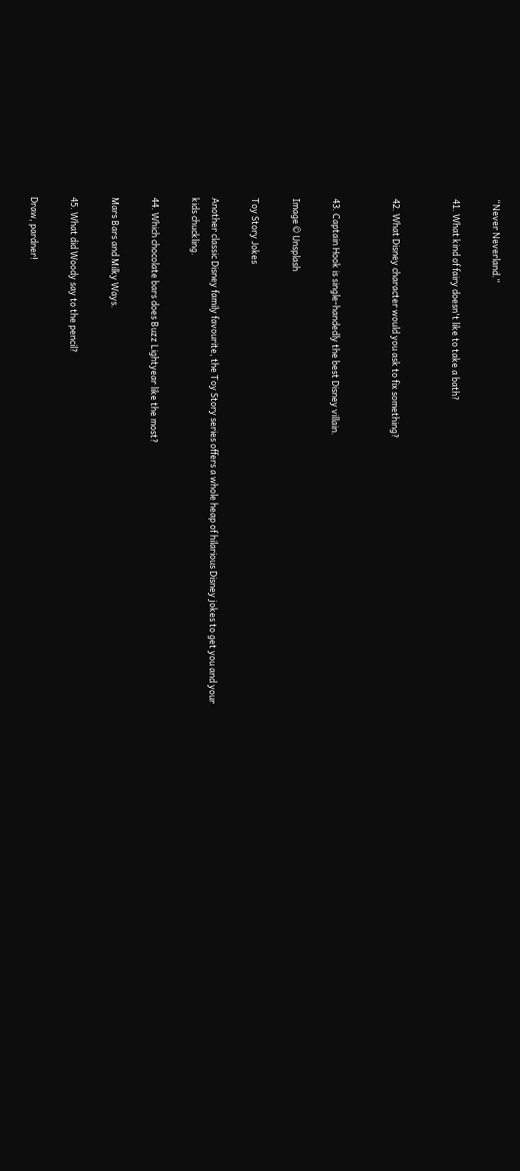“Never Neverland.”

41. What kind of fairy doesn't like to take a bath?


42. What Disney character would you ask to fix something?


43. Captain Hook is single-handedly the best Disney villain.

Image © Unsplash

Toy Story Jokes

Another classic Disney family favourite, the Toy Story series offers a whole heap of hilarious Disney jokes to get you and your kids chuckling.

44. Which chocolate bars does Buzz Lightyear like the most?

Mars Bars and Milky Ways.

45. What did Woody say to the pencil?

Draw, pardner!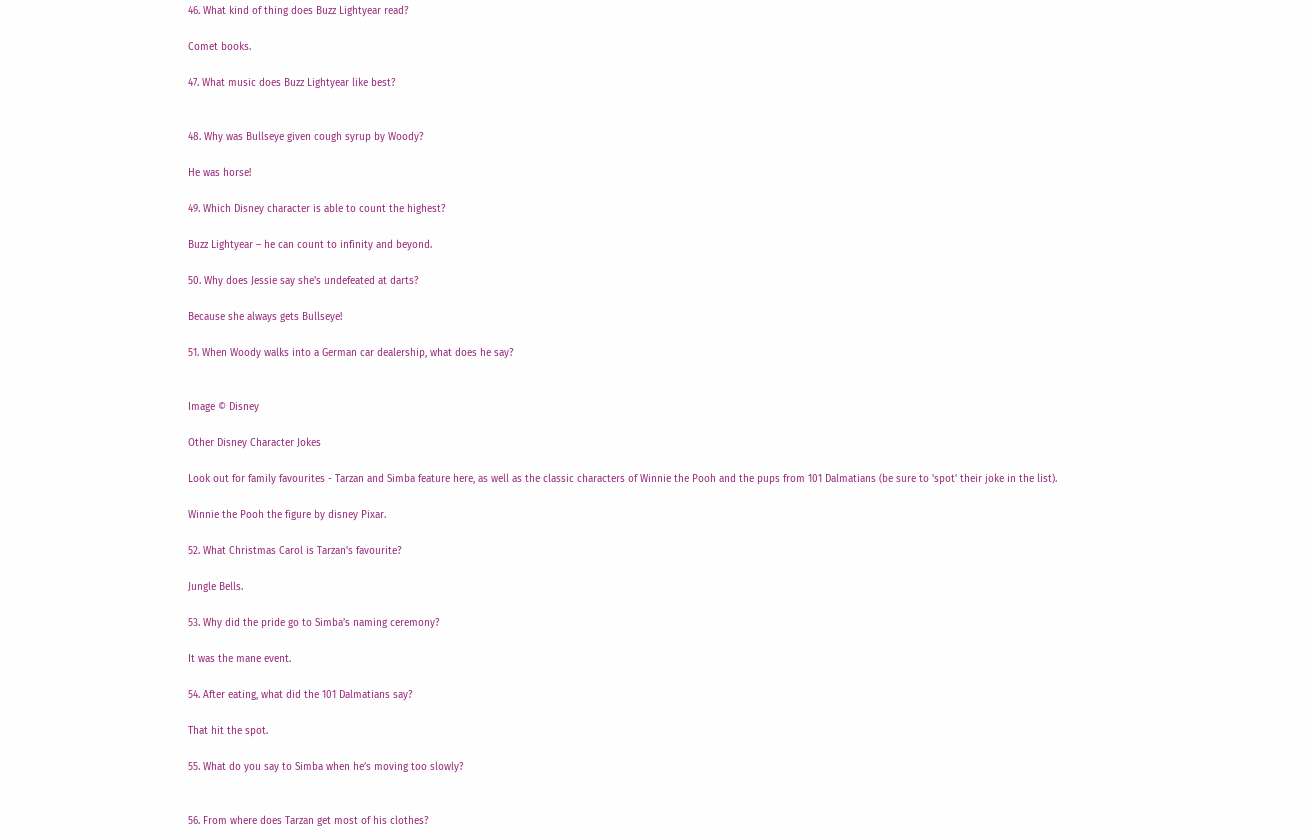46. What kind of thing does Buzz Lightyear read?

Comet books.

47. What music does Buzz Lightyear like best?


48. Why was Bullseye given cough syrup by Woody?

He was horse!

49. Which Disney character is able to count the highest?

Buzz Lightyear – he can count to infinity and beyond.

50. Why does Jessie say she's undefeated at darts?

Because she always gets Bullseye!

51. When Woody walks into a German car dealership, what does he say?


Image © Disney

Other Disney Character Jokes

Look out for family favourites - Tarzan and Simba feature here, as well as the classic characters of Winnie the Pooh and the pups from 101 Dalmatians (be sure to 'spot' their joke in the list).

Winnie the Pooh the figure by disney Pixar.

52. What Christmas Carol is Tarzan's favourite?

Jungle Bells.

53. Why did the pride go to Simba’s naming ceremony?

It was the mane event.

54. After eating, what did the 101 Dalmatians say?

That hit the spot.

55. What do you say to Simba when he’s moving too slowly?


56. From where does Tarzan get most of his clothes?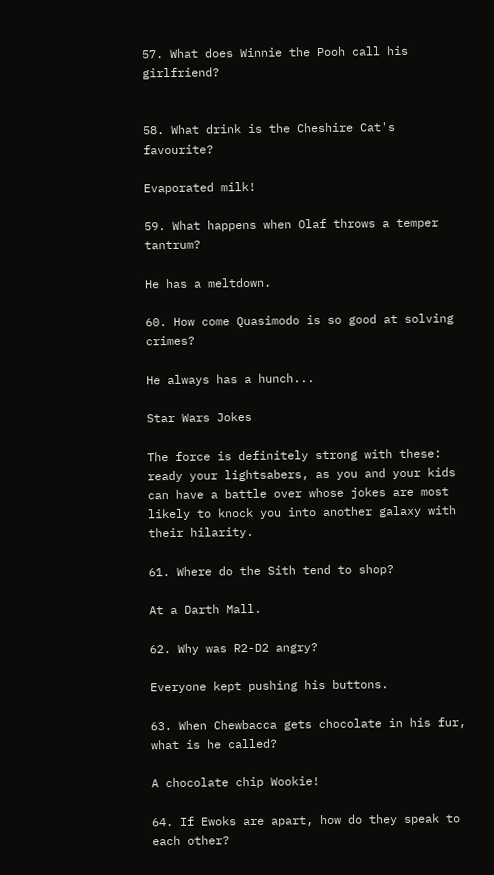57. What does Winnie the Pooh call his girlfriend?


58. What drink is the Cheshire Cat's favourite?

Evaporated milk!

59. What happens when Olaf throws a temper tantrum?

He has a meltdown.

60. How come Quasimodo is so good at solving crimes?

He always has a hunch...

Star Wars Jokes

The force is definitely strong with these: ready your lightsabers, as you and your kids can have a battle over whose jokes are most likely to knock you into another galaxy with their hilarity.

61. Where do the Sith tend to shop?

At a Darth Mall.

62. Why was R2-D2 angry?

Everyone kept pushing his buttons.

63. When Chewbacca gets chocolate in his fur, what is he called?

A chocolate chip Wookie!

64. If Ewoks are apart, how do they speak to each other?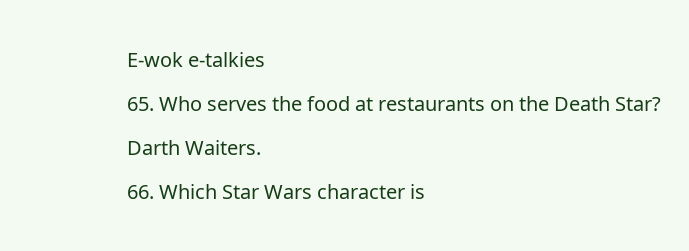E-wok e-talkies

65. Who serves the food at restaurants on the Death Star?

Darth Waiters.

66. Which Star Wars character is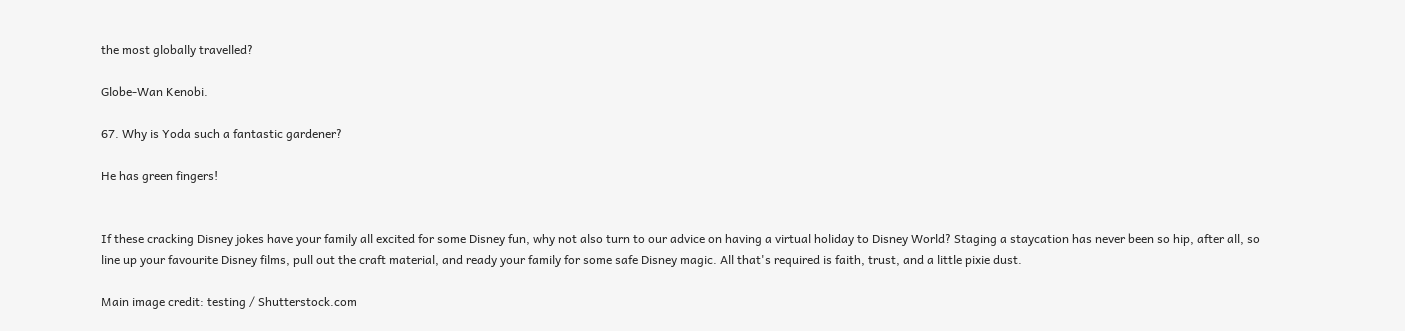the most globally travelled?

Globe-Wan Kenobi.

67. Why is Yoda such a fantastic gardener?

He has green fingers!


If these cracking Disney jokes have your family all excited for some Disney fun, why not also turn to our advice on having a virtual holiday to Disney World? Staging a staycation has never been so hip, after all, so line up your favourite Disney films, pull out the craft material, and ready your family for some safe Disney magic. All that's required is faith, trust, and a little pixie dust.

Main image credit: testing / Shutterstock.com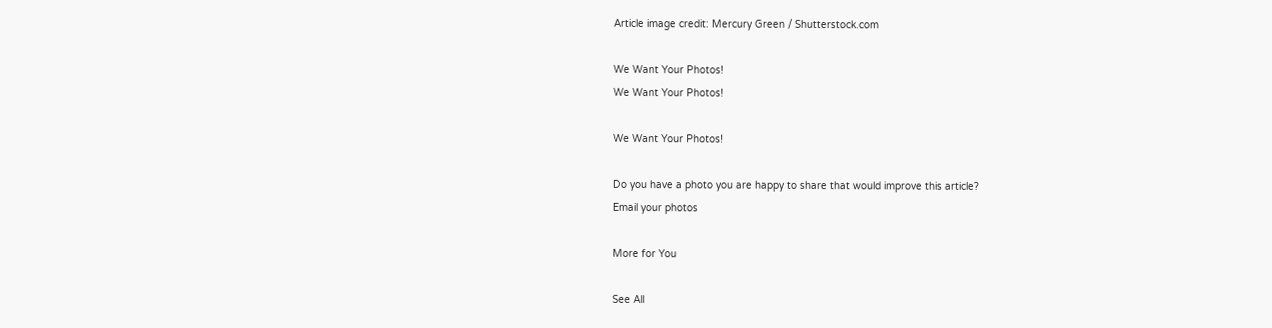Article image credit: Mercury Green / Shutterstock.com

We Want Your Photos!
We Want Your Photos!

We Want Your Photos!

Do you have a photo you are happy to share that would improve this article?
Email your photos

More for You

See All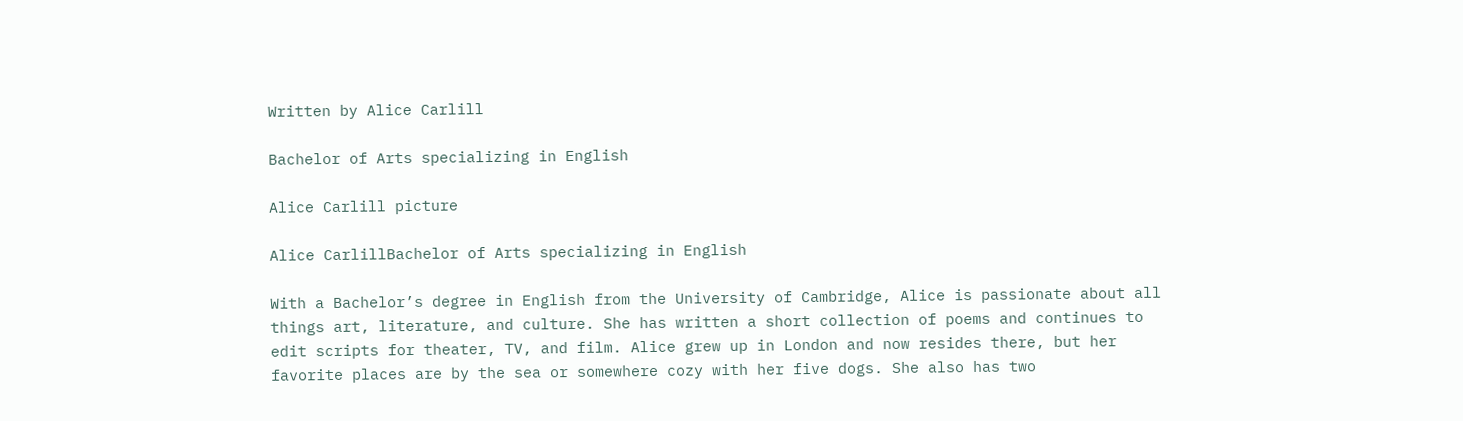Written by Alice Carlill

Bachelor of Arts specializing in English

Alice Carlill picture

Alice CarlillBachelor of Arts specializing in English

With a Bachelor’s degree in English from the University of Cambridge, Alice is passionate about all things art, literature, and culture. She has written a short collection of poems and continues to edit scripts for theater, TV, and film. Alice grew up in London and now resides there, but her favorite places are by the sea or somewhere cozy with her five dogs. She also has two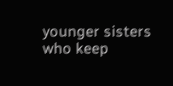younger sisters who keep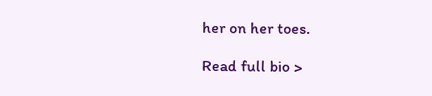her on her toes.

Read full bio >